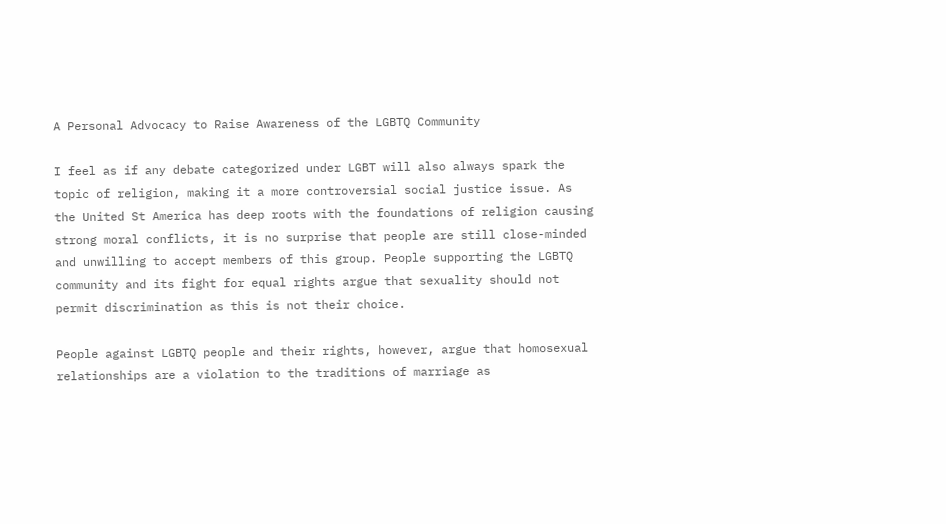A Personal Advocacy to Raise Awareness of the LGBTQ Community

I feel as if any debate categorized under LGBT will also always spark the topic of religion, making it a more controversial social justice issue. As the United St America has deep roots with the foundations of religion causing strong moral conflicts, it is no surprise that people are still close-minded and unwilling to accept members of this group. People supporting the LGBTQ community and its fight for equal rights argue that sexuality should not permit discrimination as this is not their choice.

People against LGBTQ people and their rights, however, argue that homosexual relationships are a violation to the traditions of marriage as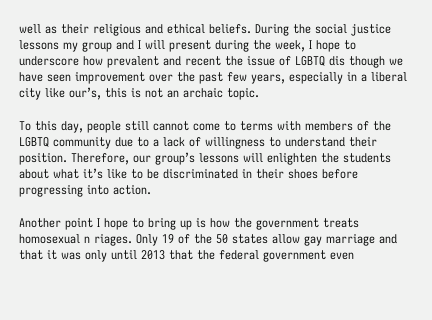well as their religious and ethical beliefs. During the social justice lessons my group and I will present during the week, I hope to underscore how prevalent and recent the issue of LGBTQ dis though we have seen improvement over the past few years, especially in a liberal city like our’s, this is not an archaic topic.

To this day, people still cannot come to terms with members of the LGBTQ community due to a lack of willingness to understand their position. Therefore, our group’s lessons will enlighten the students about what it’s like to be discriminated in their shoes before progressing into action.

Another point I hope to bring up is how the government treats homosexual n riages. Only 19 of the 50 states allow gay marriage and that it was only until 2013 that the federal government even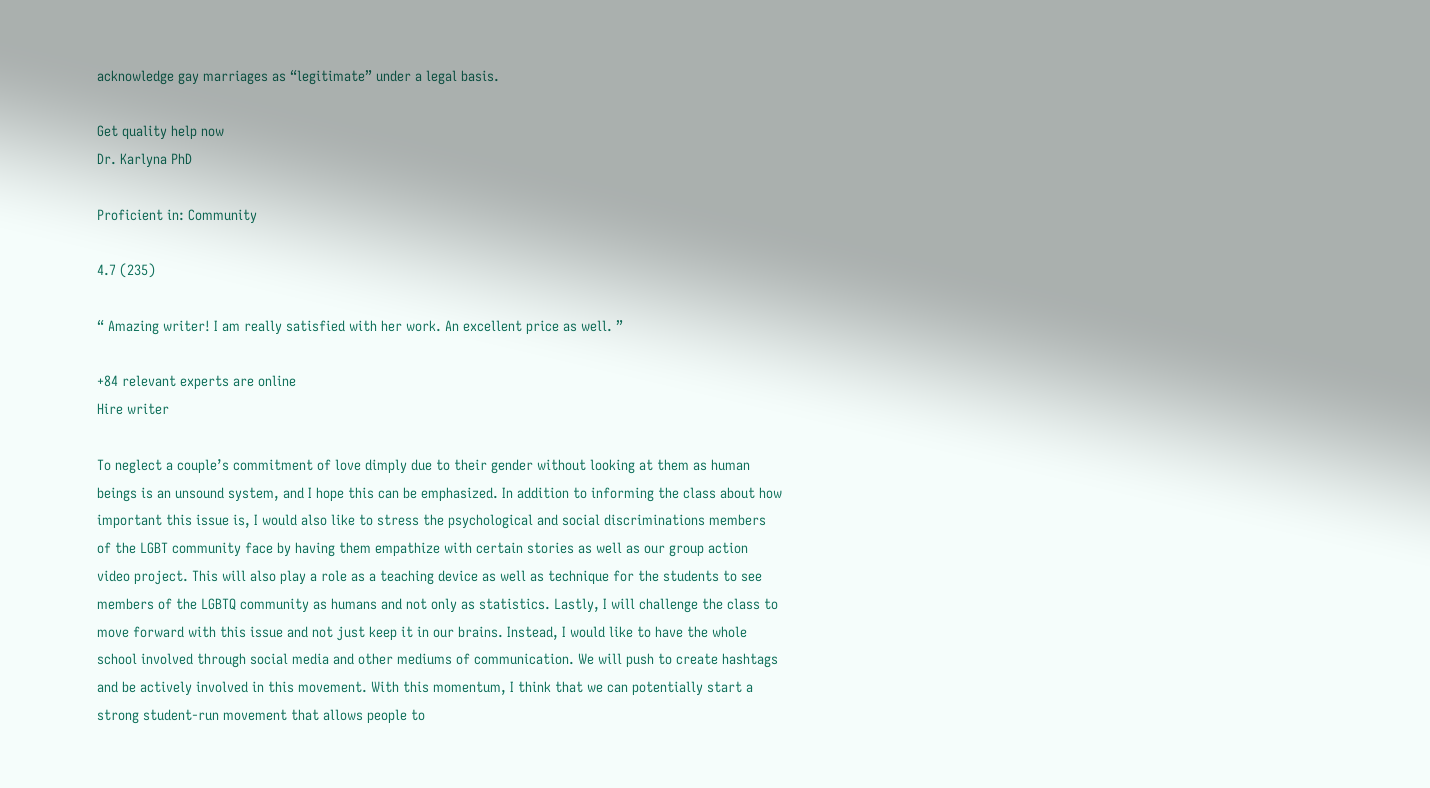acknowledge gay marriages as “legitimate” under a legal basis.

Get quality help now
Dr. Karlyna PhD

Proficient in: Community

4.7 (235)

“ Amazing writer! I am really satisfied with her work. An excellent price as well. ”

+84 relevant experts are online
Hire writer

To neglect a couple’s commitment of love dimply due to their gender without looking at them as human beings is an unsound system, and I hope this can be emphasized. In addition to informing the class about how important this issue is, I would also like to stress the psychological and social discriminations members of the LGBT community face by having them empathize with certain stories as well as our group action video project. This will also play a role as a teaching device as well as technique for the students to see members of the LGBTQ community as humans and not only as statistics. Lastly, I will challenge the class to move forward with this issue and not just keep it in our brains. Instead, I would like to have the whole school involved through social media and other mediums of communication. We will push to create hashtags and be actively involved in this movement. With this momentum, I think that we can potentially start a strong student-run movement that allows people to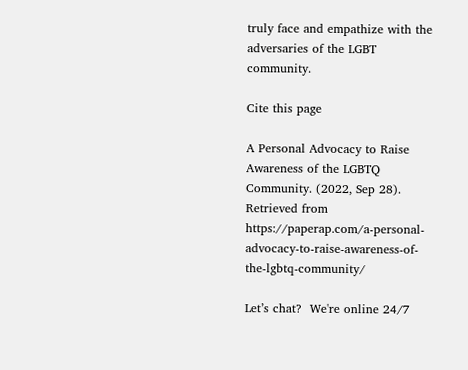truly face and empathize with the adversaries of the LGBT community.

Cite this page

A Personal Advocacy to Raise Awareness of the LGBTQ Community. (2022, Sep 28). Retrieved from https://paperap.com/a-personal-advocacy-to-raise-awareness-of-the-lgbtq-community/

Let’s chat?  We're online 24/7